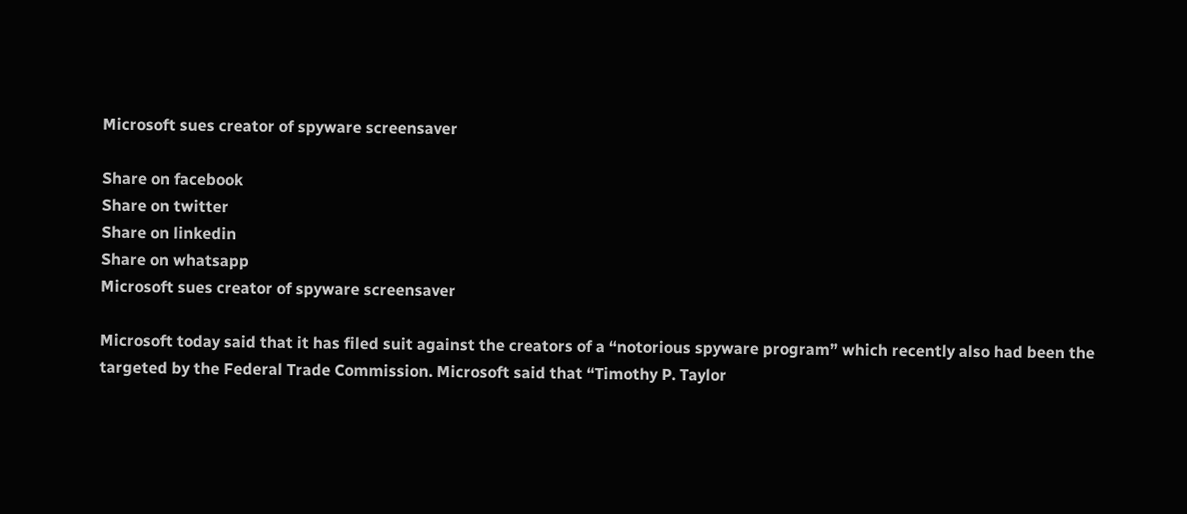Microsoft sues creator of spyware screensaver

Share on facebook
Share on twitter
Share on linkedin
Share on whatsapp
Microsoft sues creator of spyware screensaver

Microsoft today said that it has filed suit against the creators of a “notorious spyware program” which recently also had been the targeted by the Federal Trade Commission. Microsoft said that “Timothy P. Taylor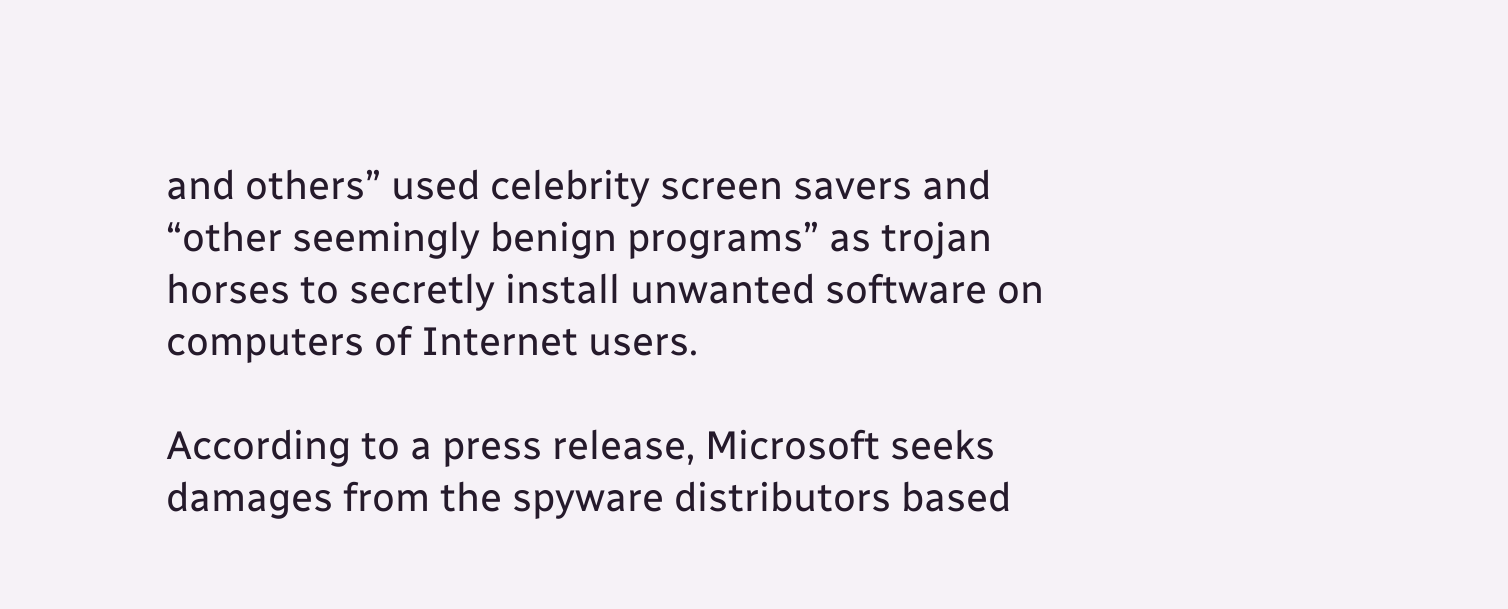and others” used celebrity screen savers and “other seemingly benign programs” as trojan horses to secretly install unwanted software on computers of Internet users.

According to a press release, Microsoft seeks damages from the spyware distributors based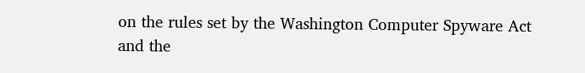on the rules set by the Washington Computer Spyware Act and the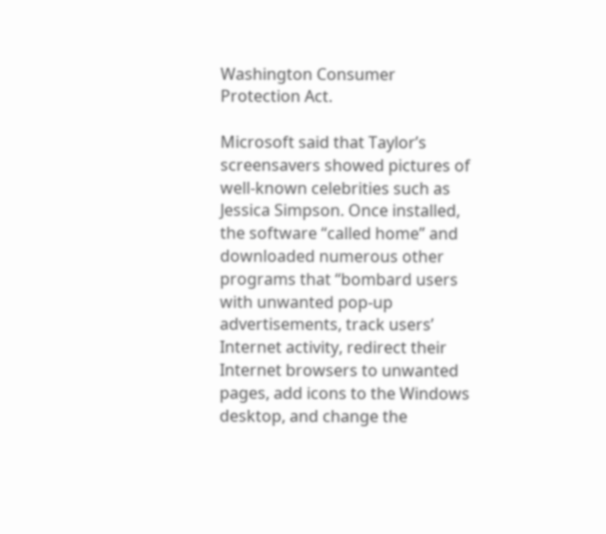Washington Consumer Protection Act.

Microsoft said that Taylor’s screensavers showed pictures of well-known celebrities such as Jessica Simpson. Once installed, the software “called home” and downloaded numerous other programs that “bombard users with unwanted pop-up advertisements, track users’ Internet activity, redirect their Internet browsers to unwanted pages, add icons to the Windows desktop, and change the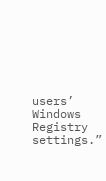users’ Windows Registry settings.”